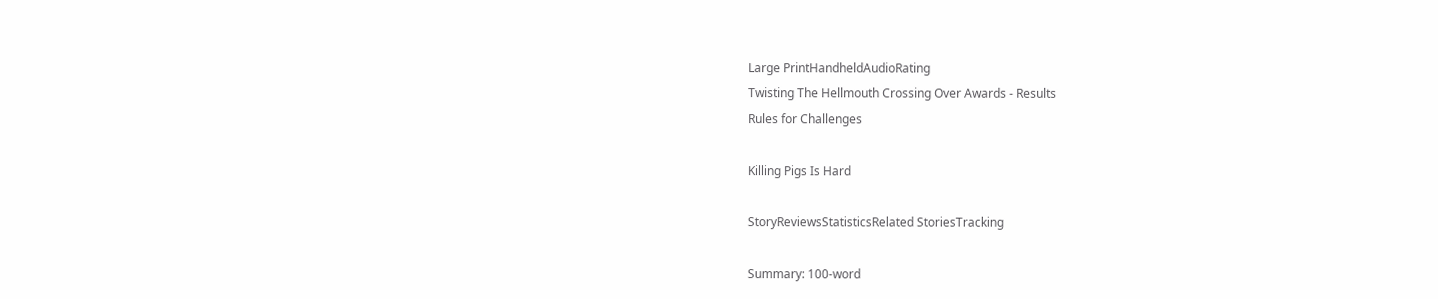Large PrintHandheldAudioRating
Twisting The Hellmouth Crossing Over Awards - Results
Rules for Challenges

Killing Pigs Is Hard

StoryReviewsStatisticsRelated StoriesTracking

Summary: 100-word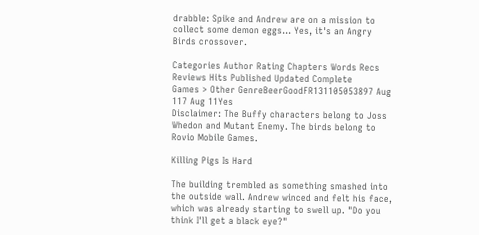drabble: Spike and Andrew are on a mission to collect some demon eggs... Yes, it's an Angry Birds crossover.

Categories Author Rating Chapters Words Recs Reviews Hits Published Updated Complete
Games > Other GenreBeerGoodFR131105053897 Aug 117 Aug 11Yes
Disclaimer: The Buffy characters belong to Joss Whedon and Mutant Enemy. The birds belong to Rovio Mobile Games.

Killing Pigs Is Hard

The building trembled as something smashed into the outside wall. Andrew winced and felt his face, which was already starting to swell up. "Do you think I'll get a black eye?"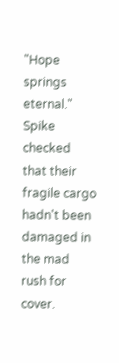"Hope springs eternal." Spike checked that their fragile cargo hadn't been damaged in the mad rush for cover.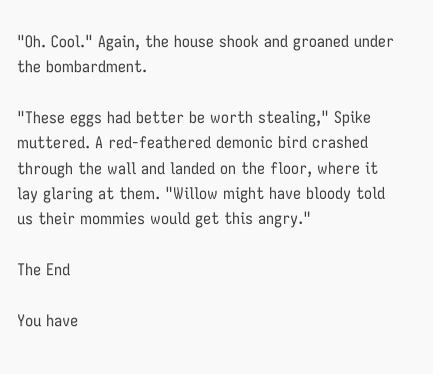"Oh. Cool." Again, the house shook and groaned under the bombardment.

"These eggs had better be worth stealing," Spike muttered. A red-feathered demonic bird crashed through the wall and landed on the floor, where it lay glaring at them. "Willow might have bloody told us their mommies would get this angry."

The End

You have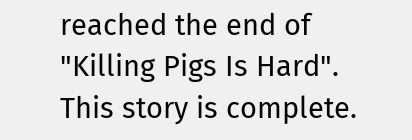reached the end of "Killing Pigs Is Hard". This story is complete.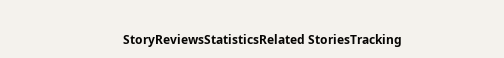StoryReviewsStatisticsRelated StoriesTracking